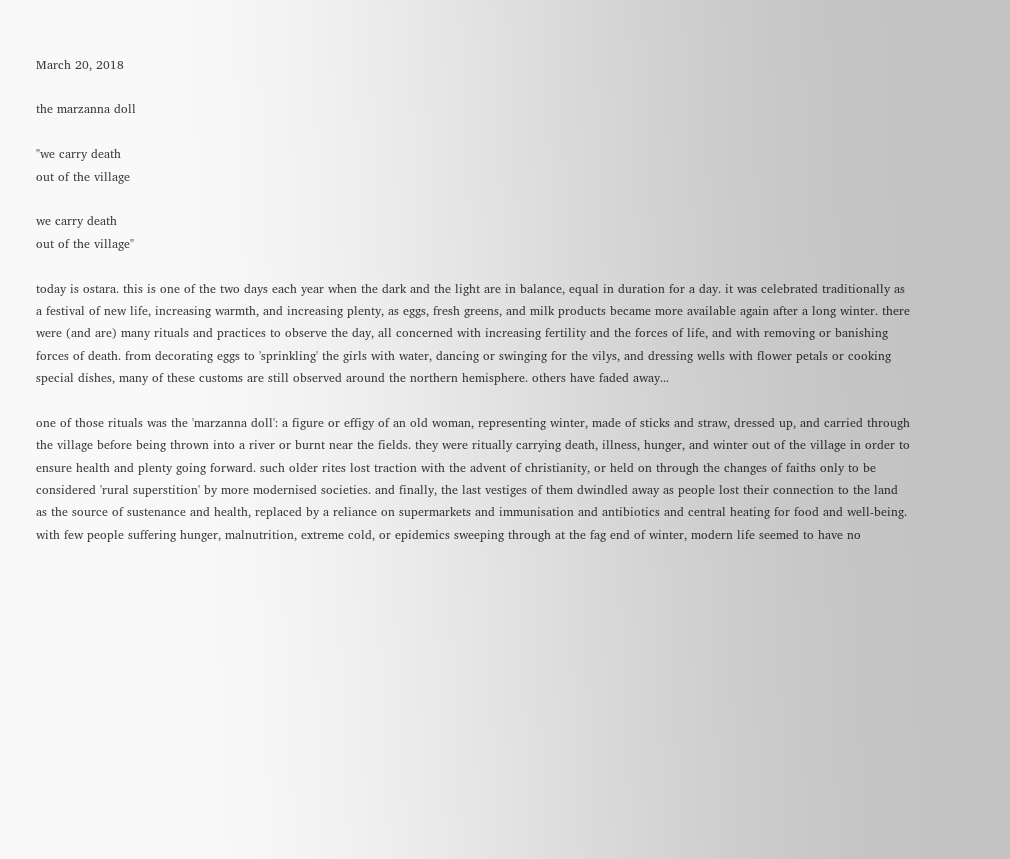March 20, 2018

the marzanna doll

"we carry death
out of the village

we carry death
out of the village"

today is ostara. this is one of the two days each year when the dark and the light are in balance, equal in duration for a day. it was celebrated traditionally as a festival of new life, increasing warmth, and increasing plenty, as eggs, fresh greens, and milk products became more available again after a long winter. there were (and are) many rituals and practices to observe the day, all concerned with increasing fertility and the forces of life, and with removing or banishing forces of death. from decorating eggs to 'sprinkling' the girls with water, dancing or swinging for the vilys, and dressing wells with flower petals or cooking special dishes, many of these customs are still observed around the northern hemisphere. others have faded away...

one of those rituals was the 'marzanna doll': a figure or effigy of an old woman, representing winter, made of sticks and straw, dressed up, and carried through the village before being thrown into a river or burnt near the fields. they were ritually carrying death, illness, hunger, and winter out of the village in order to ensure health and plenty going forward. such older rites lost traction with the advent of christianity, or held on through the changes of faiths only to be considered 'rural superstition' by more modernised societies. and finally, the last vestiges of them dwindled away as people lost their connection to the land as the source of sustenance and health, replaced by a reliance on supermarkets and immunisation and antibiotics and central heating for food and well-being. with few people suffering hunger, malnutrition, extreme cold, or epidemics sweeping through at the fag end of winter, modern life seemed to have no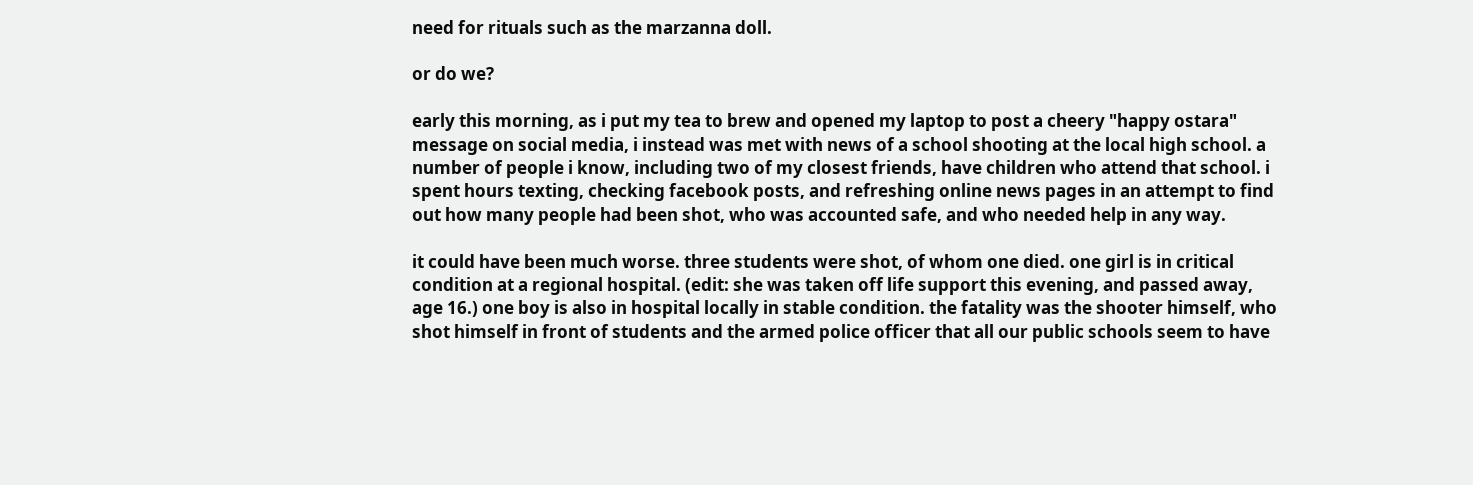need for rituals such as the marzanna doll.

or do we?

early this morning, as i put my tea to brew and opened my laptop to post a cheery "happy ostara" message on social media, i instead was met with news of a school shooting at the local high school. a number of people i know, including two of my closest friends, have children who attend that school. i spent hours texting, checking facebook posts, and refreshing online news pages in an attempt to find out how many people had been shot, who was accounted safe, and who needed help in any way.

it could have been much worse. three students were shot, of whom one died. one girl is in critical condition at a regional hospital. (edit: she was taken off life support this evening, and passed away, age 16.) one boy is also in hospital locally in stable condition. the fatality was the shooter himself, who shot himself in front of students and the armed police officer that all our public schools seem to have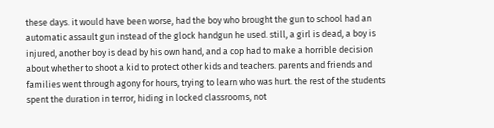these days. it would have been worse, had the boy who brought the gun to school had an automatic assault gun instead of the glock handgun he used. still, a girl is dead, a boy is injured, another boy is dead by his own hand, and a cop had to make a horrible decision about whether to shoot a kid to protect other kids and teachers. parents and friends and families went through agony for hours, trying to learn who was hurt. the rest of the students spent the duration in terror, hiding in locked classrooms, not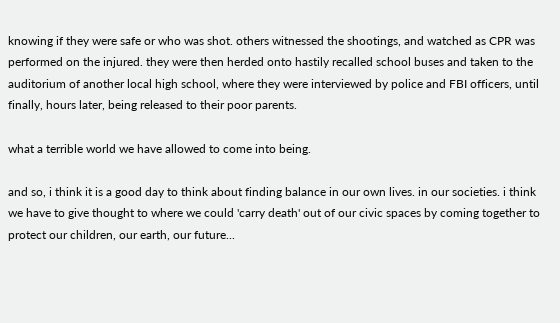knowing if they were safe or who was shot. others witnessed the shootings, and watched as CPR was performed on the injured. they were then herded onto hastily recalled school buses and taken to the auditorium of another local high school, where they were interviewed by police and FBI officers, until finally, hours later, being released to their poor parents.

what a terrible world we have allowed to come into being.

and so, i think it is a good day to think about finding balance in our own lives. in our societies. i think we have to give thought to where we could 'carry death' out of our civic spaces by coming together to protect our children, our earth, our future...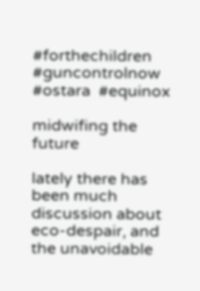#forthechildren #guncontrolnow #ostara  #equinox

midwifing the future

lately there has been much discussion about eco-despair, and the unavoidable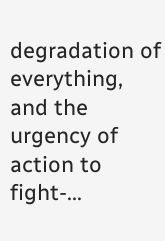degradation of everything, and the urgency of action to fight-...